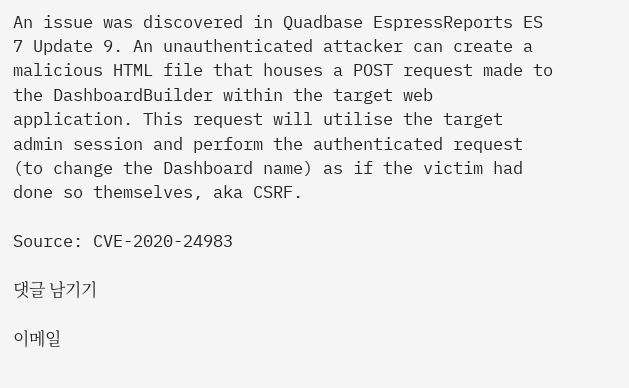An issue was discovered in Quadbase EspressReports ES 7 Update 9. An unauthenticated attacker can create a malicious HTML file that houses a POST request made to the DashboardBuilder within the target web application. This request will utilise the target admin session and perform the authenticated request (to change the Dashboard name) as if the victim had done so themselves, aka CSRF.

Source: CVE-2020-24983

댓글 남기기

이메일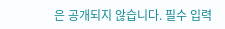은 공개되지 않습니다. 필수 입력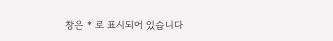창은 * 로 표시되어 있습니다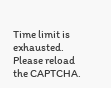Time limit is exhausted. Please reload the CAPTCHA.